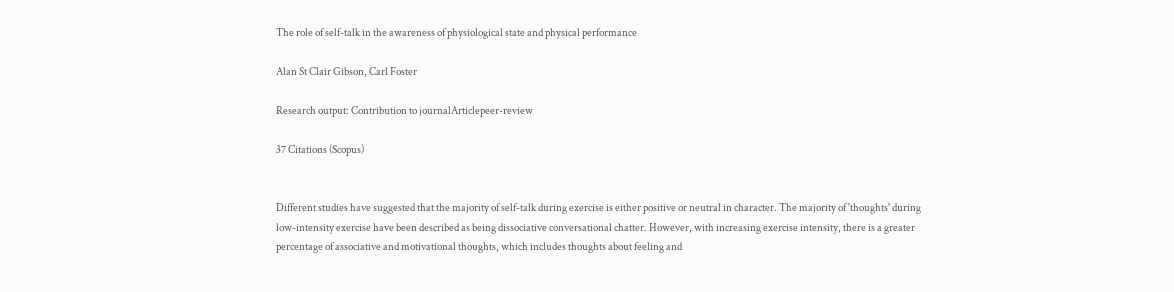The role of self-talk in the awareness of physiological state and physical performance

Alan St Clair Gibson, Carl Foster

Research output: Contribution to journalArticlepeer-review

37 Citations (Scopus)


Different studies have suggested that the majority of self-talk during exercise is either positive or neutral in character. The majority of 'thoughts' during low-intensity exercise have been described as being dissociative conversational chatter. However, with increasing exercise intensity, there is a greater percentage of associative and motivational thoughts, which includes thoughts about feeling and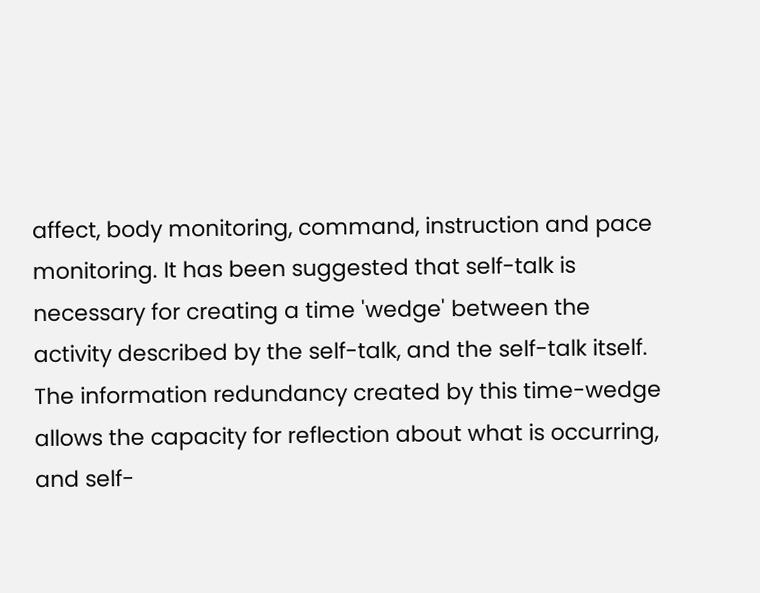affect, body monitoring, command, instruction and pace monitoring. It has been suggested that self-talk is necessary for creating a time 'wedge' between the activity described by the self-talk, and the self-talk itself. The information redundancy created by this time-wedge allows the capacity for reflection about what is occurring, and self-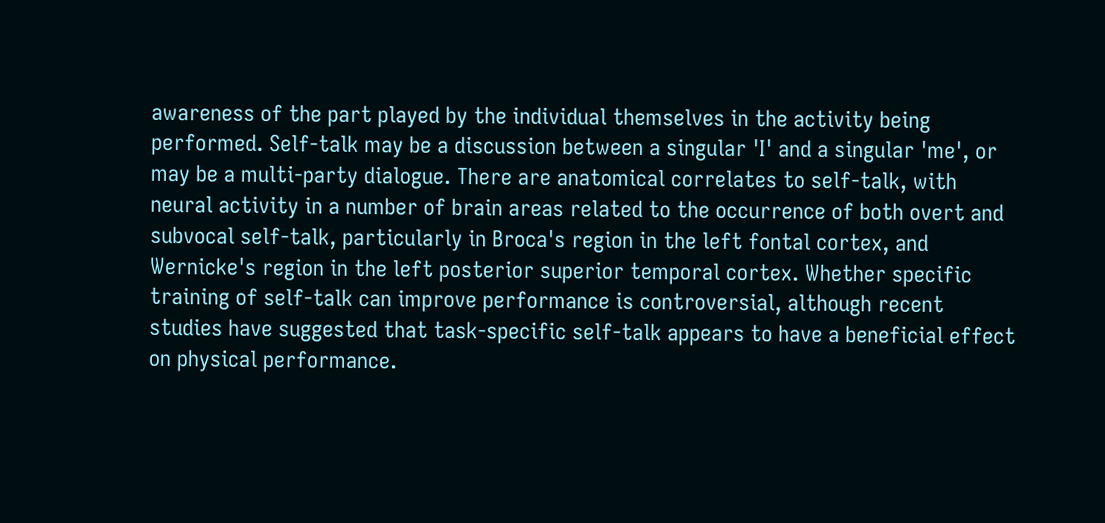awareness of the part played by the individual themselves in the activity being performed. Self-talk may be a discussion between a singular 'I' and a singular 'me', or may be a multi-party dialogue. There are anatomical correlates to self-talk, with neural activity in a number of brain areas related to the occurrence of both overt and subvocal self-talk, particularly in Broca's region in the left fontal cortex, and Wernicke's region in the left posterior superior temporal cortex. Whether specific training of self-talk can improve performance is controversial, although recent studies have suggested that task-specific self-talk appears to have a beneficial effect on physical performance.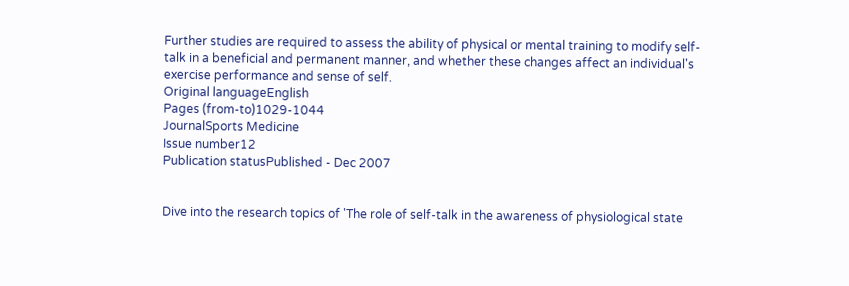Further studies are required to assess the ability of physical or mental training to modify self-talk in a beneficial and permanent manner, and whether these changes affect an individual's exercise performance and sense of self.
Original languageEnglish
Pages (from-to)1029-1044
JournalSports Medicine
Issue number12
Publication statusPublished - Dec 2007


Dive into the research topics of 'The role of self-talk in the awareness of physiological state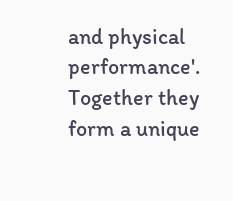and physical performance'. Together they form a unique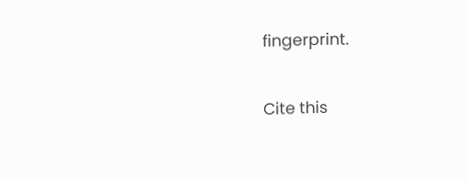fingerprint.

Cite this